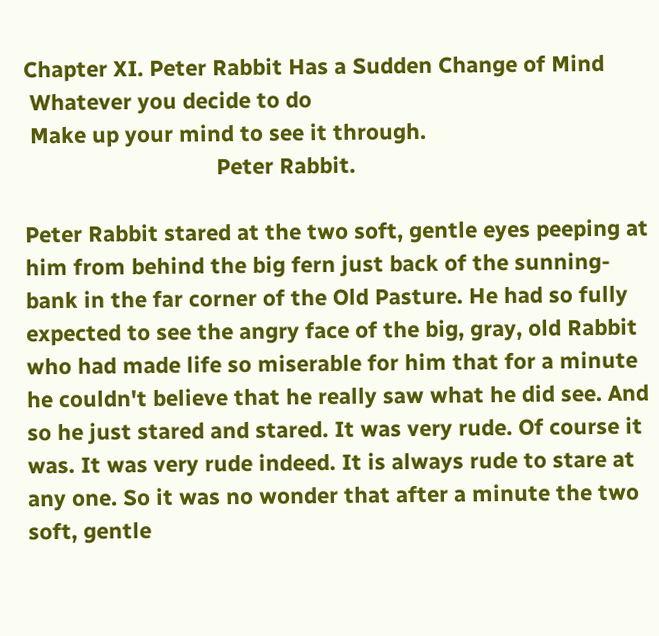Chapter XI. Peter Rabbit Has a Sudden Change of Mind
 Whatever you decide to do
 Make up your mind to see it through.
                                Peter Rabbit.

Peter Rabbit stared at the two soft, gentle eyes peeping at him from behind the big fern just back of the sunning-bank in the far corner of the Old Pasture. He had so fully expected to see the angry face of the big, gray, old Rabbit who had made life so miserable for him that for a minute he couldn't believe that he really saw what he did see. And so he just stared and stared. It was very rude. Of course it was. It was very rude indeed. It is always rude to stare at any one. So it was no wonder that after a minute the two soft, gentle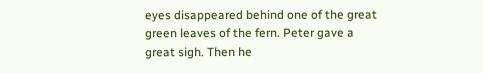eyes disappeared behind one of the great green leaves of the fern. Peter gave a great sigh. Then he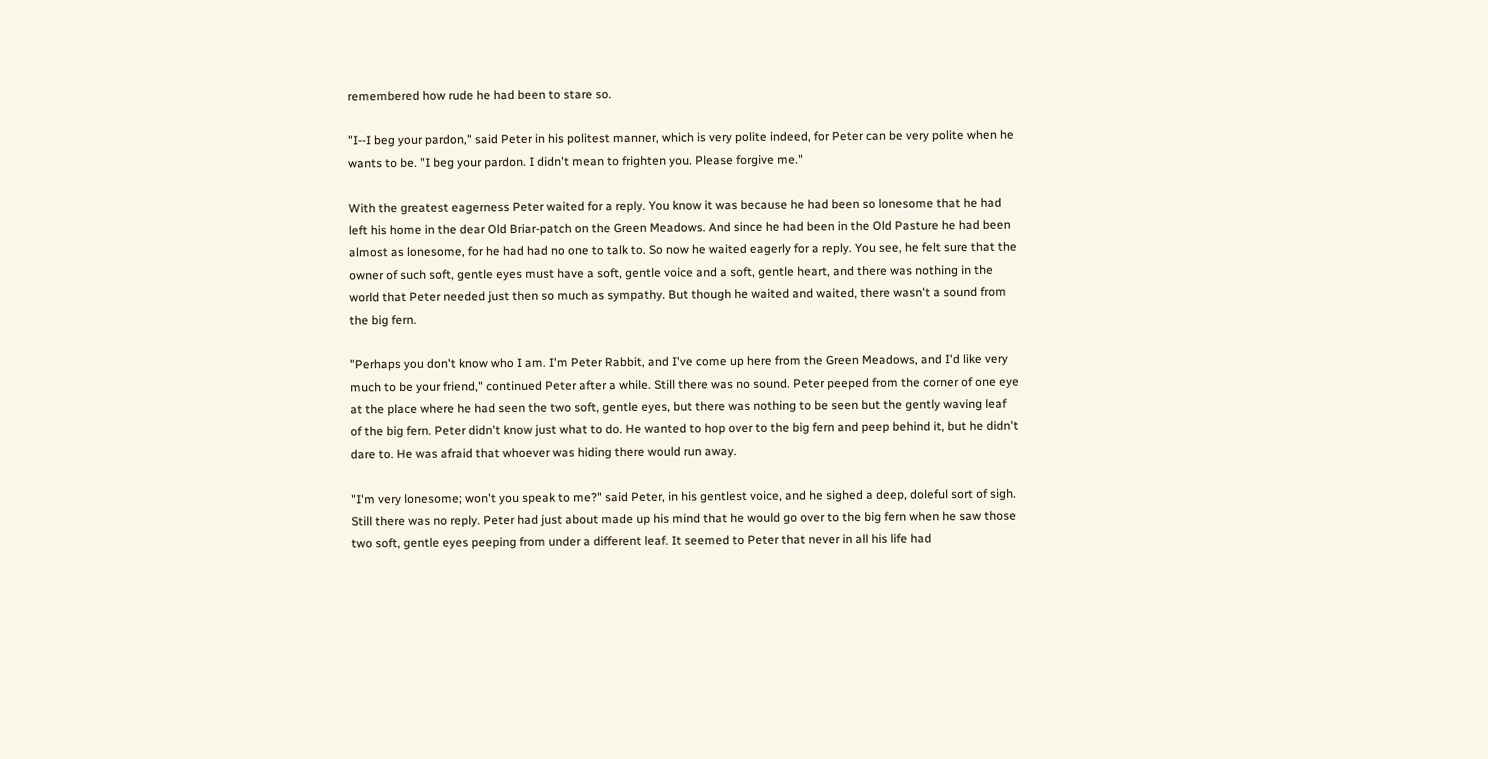remembered how rude he had been to stare so.

"I--I beg your pardon," said Peter in his politest manner, which is very polite indeed, for Peter can be very polite when he wants to be. "I beg your pardon. I didn't mean to frighten you. Please forgive me."

With the greatest eagerness Peter waited for a reply. You know it was because he had been so lonesome that he had left his home in the dear Old Briar-patch on the Green Meadows. And since he had been in the Old Pasture he had been almost as lonesome, for he had had no one to talk to. So now he waited eagerly for a reply. You see, he felt sure that the owner of such soft, gentle eyes must have a soft, gentle voice and a soft, gentle heart, and there was nothing in the world that Peter needed just then so much as sympathy. But though he waited and waited, there wasn't a sound from the big fern.

"Perhaps you don't know who I am. I'm Peter Rabbit, and I've come up here from the Green Meadows, and I'd like very much to be your friend," continued Peter after a while. Still there was no sound. Peter peeped from the corner of one eye at the place where he had seen the two soft, gentle eyes, but there was nothing to be seen but the gently waving leaf of the big fern. Peter didn't know just what to do. He wanted to hop over to the big fern and peep behind it, but he didn't dare to. He was afraid that whoever was hiding there would run away.

"I'm very lonesome; won't you speak to me?" said Peter, in his gentlest voice, and he sighed a deep, doleful sort of sigh. Still there was no reply. Peter had just about made up his mind that he would go over to the big fern when he saw those two soft, gentle eyes peeping from under a different leaf. It seemed to Peter that never in all his life had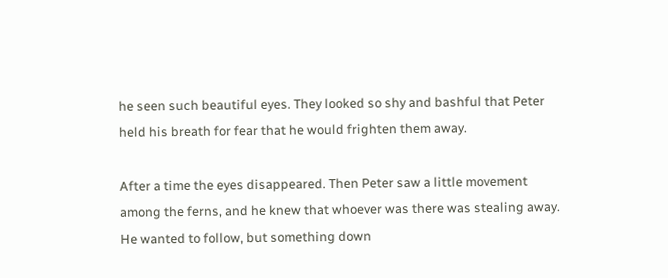he seen such beautiful eyes. They looked so shy and bashful that Peter held his breath for fear that he would frighten them away.

After a time the eyes disappeared. Then Peter saw a little movement among the ferns, and he knew that whoever was there was stealing away. He wanted to follow, but something down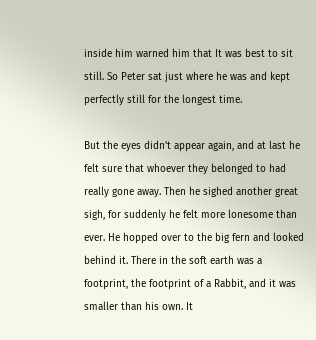inside him warned him that It was best to sit still. So Peter sat just where he was and kept perfectly still for the longest time.

But the eyes didn't appear again, and at last he felt sure that whoever they belonged to had really gone away. Then he sighed another great sigh, for suddenly he felt more lonesome than ever. He hopped over to the big fern and looked behind it. There in the soft earth was a footprint, the footprint of a Rabbit, and it was smaller than his own. It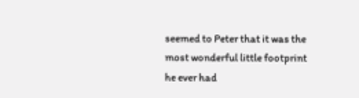seemed to Peter that it was the most wonderful little footprint he ever had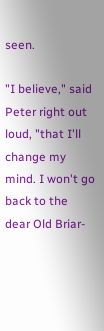seen.

"I believe," said Peter right out loud, "that I'll change my mind. I won't go back to the dear Old Briar-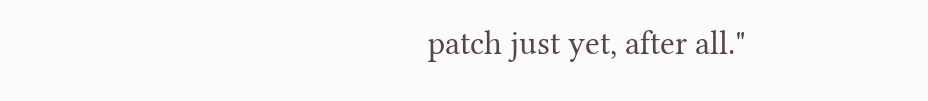patch just yet, after all."